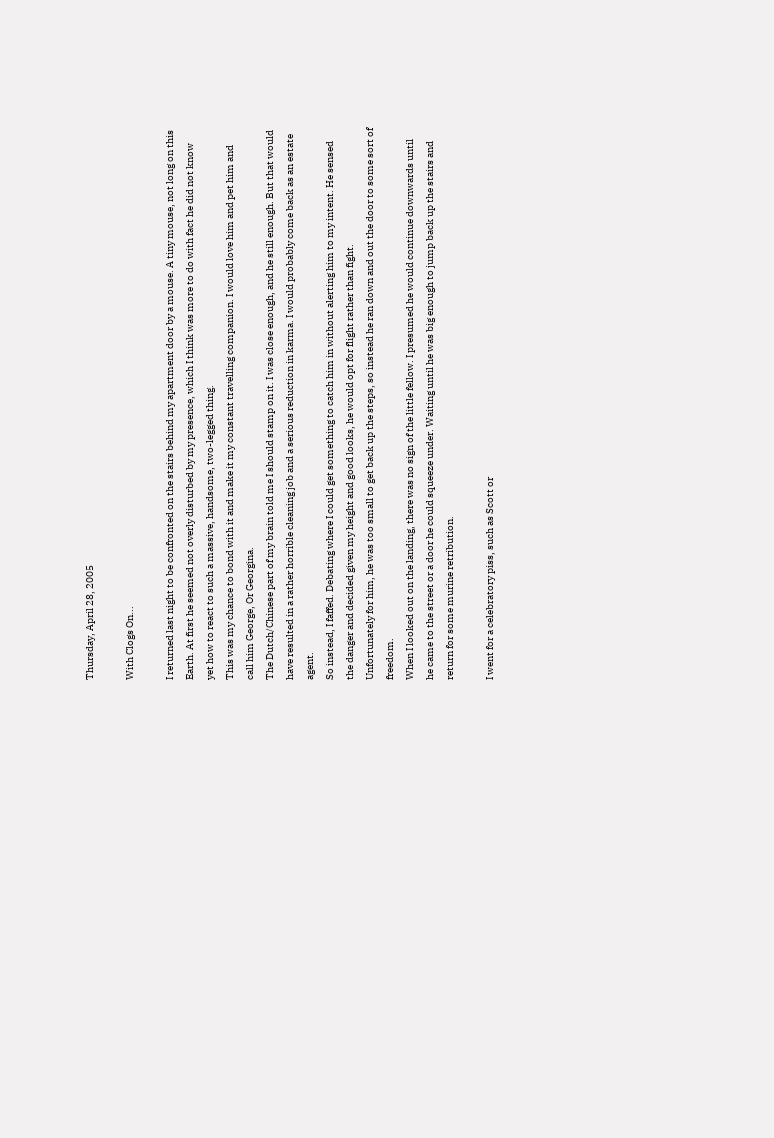Thursday, April 28, 2005

With Clogs On...

I returned last night to be confronted on the stairs behind my apartment door by a mouse. A tiny mouse, not long on this Earth. At first he seemed not overly disturbed by my presence, which I think was more to do with fact he did not know yet how to react to such a massive, handsome, two-legged thing.
This was my chance to bond with it and make it my constant travelling companion. I would love him and pet him and call him George, Or Georgina.
The Dutch/Chinese part of my brain told me I should stamp on it. I was close enough, and he still enough. But that would have resulted in a rather horrible cleaning job and a serious reduction in karma. I would probably come back as an estate agent.
So instead, I faffed. Debating where I could get something to catch him in without alerting him to my intent. He sensed the danger and decided given my height and good looks, he would opt for flight rather than fight.
Unfortunately for him, he was too small to get back up the steps, so instead he ran down and out the door to some sort of freedom.
When I looked out on the landing, there was no sign of the little fellow. I presumed he would continue downwards until he came to the street or a door he could squeeze under. Waiting until he was big enough to jump back up the stairs and return for some murine retribution.

I went for a celebratory piss, such as Scott or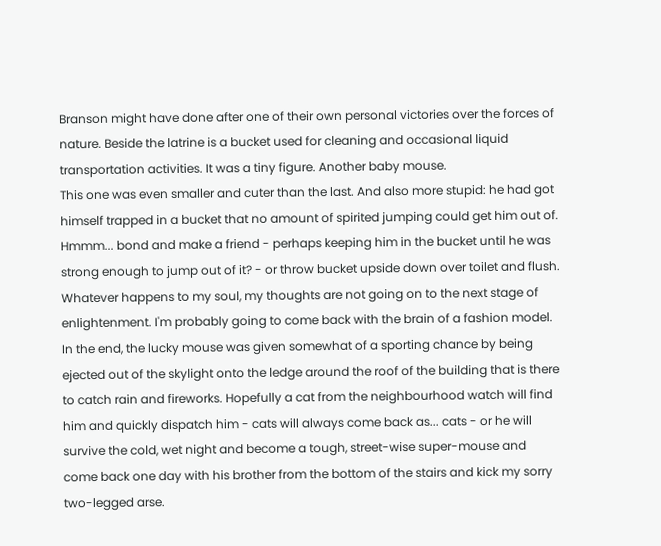Branson might have done after one of their own personal victories over the forces of nature. Beside the latrine is a bucket used for cleaning and occasional liquid transportation activities. It was a tiny figure. Another baby mouse.
This one was even smaller and cuter than the last. And also more stupid: he had got himself trapped in a bucket that no amount of spirited jumping could get him out of.
Hmmm... bond and make a friend - perhaps keeping him in the bucket until he was strong enough to jump out of it? - or throw bucket upside down over toilet and flush.
Whatever happens to my soul, my thoughts are not going on to the next stage of enlightenment. I'm probably going to come back with the brain of a fashion model.
In the end, the lucky mouse was given somewhat of a sporting chance by being ejected out of the skylight onto the ledge around the roof of the building that is there to catch rain and fireworks. Hopefully a cat from the neighbourhood watch will find him and quickly dispatch him - cats will always come back as... cats - or he will survive the cold, wet night and become a tough, street-wise super-mouse and come back one day with his brother from the bottom of the stairs and kick my sorry two-legged arse.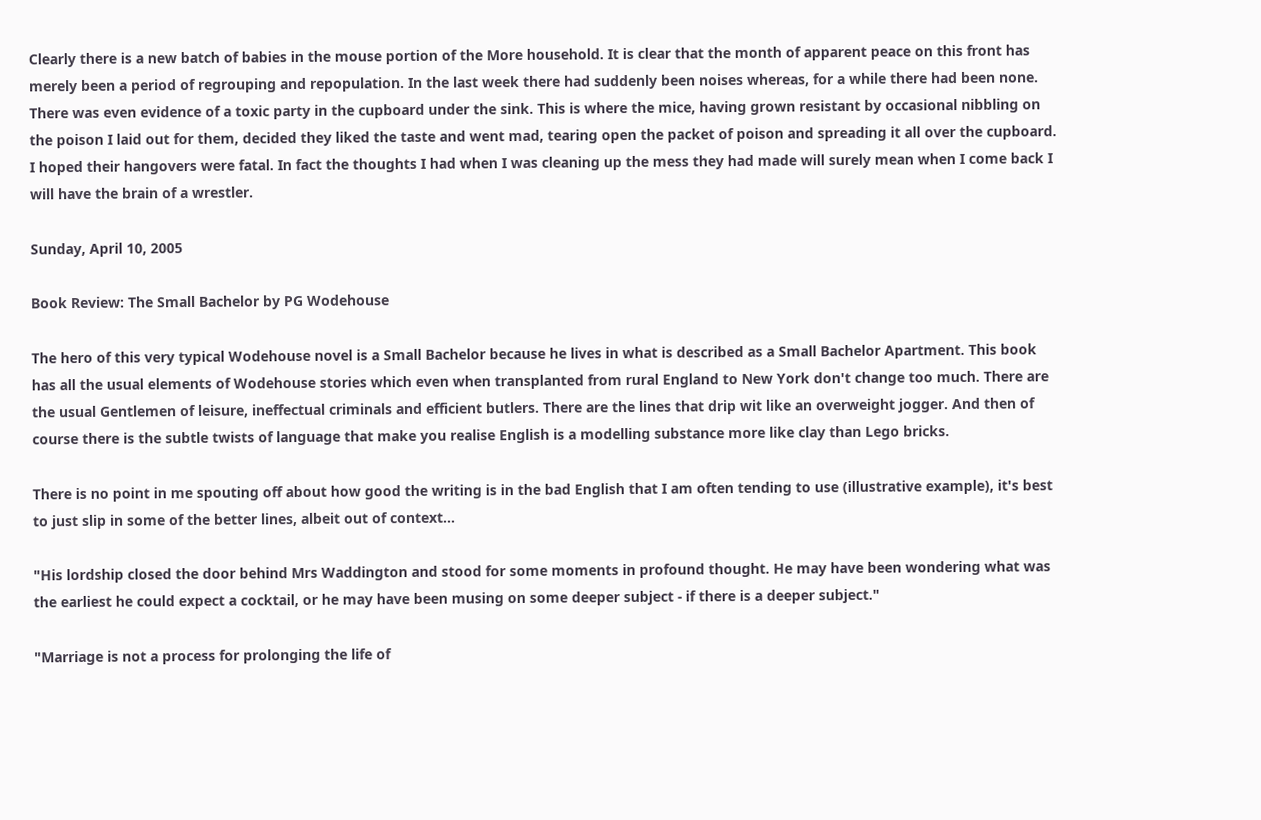Clearly there is a new batch of babies in the mouse portion of the More household. It is clear that the month of apparent peace on this front has merely been a period of regrouping and repopulation. In the last week there had suddenly been noises whereas, for a while there had been none. There was even evidence of a toxic party in the cupboard under the sink. This is where the mice, having grown resistant by occasional nibbling on the poison I laid out for them, decided they liked the taste and went mad, tearing open the packet of poison and spreading it all over the cupboard. I hoped their hangovers were fatal. In fact the thoughts I had when I was cleaning up the mess they had made will surely mean when I come back I will have the brain of a wrestler.

Sunday, April 10, 2005

Book Review: The Small Bachelor by PG Wodehouse

The hero of this very typical Wodehouse novel is a Small Bachelor because he lives in what is described as a Small Bachelor Apartment. This book has all the usual elements of Wodehouse stories which even when transplanted from rural England to New York don't change too much. There are the usual Gentlemen of leisure, ineffectual criminals and efficient butlers. There are the lines that drip wit like an overweight jogger. And then of course there is the subtle twists of language that make you realise English is a modelling substance more like clay than Lego bricks.

There is no point in me spouting off about how good the writing is in the bad English that I am often tending to use (illustrative example), it's best to just slip in some of the better lines, albeit out of context...

"His lordship closed the door behind Mrs Waddington and stood for some moments in profound thought. He may have been wondering what was the earliest he could expect a cocktail, or he may have been musing on some deeper subject - if there is a deeper subject."

"Marriage is not a process for prolonging the life of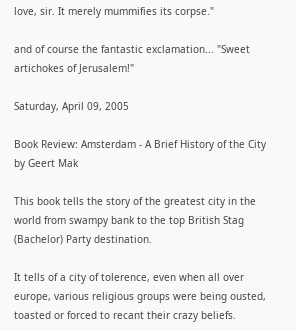love, sir. It merely mummifies its corpse."

and of course the fantastic exclamation... "Sweet artichokes of Jerusalem!"

Saturday, April 09, 2005

Book Review: Amsterdam - A Brief History of the City by Geert Mak

This book tells the story of the greatest city in the world from swampy bank to the top British Stag (Bachelor) Party destination.

It tells of a city of tolerence, even when all over europe, various religious groups were being ousted, toasted or forced to recant their crazy beliefs.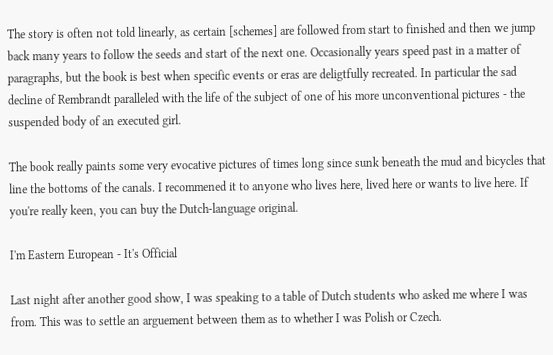The story is often not told linearly, as certain [schemes] are followed from start to finished and then we jump back many years to follow the seeds and start of the next one. Occasionally years speed past in a matter of paragraphs, but the book is best when specific events or eras are deligtfully recreated. In particular the sad decline of Rembrandt paralleled with the life of the subject of one of his more unconventional pictures - the suspended body of an executed girl.

The book really paints some very evocative pictures of times long since sunk beneath the mud and bicycles that line the bottoms of the canals. I recommened it to anyone who lives here, lived here or wants to live here. If you're really keen, you can buy the Dutch-language original.

I'm Eastern European - It's Official

Last night after another good show, I was speaking to a table of Dutch students who asked me where I was from. This was to settle an arguement between them as to whether I was Polish or Czech.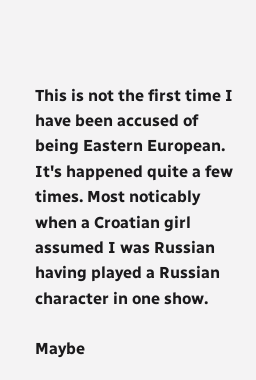This is not the first time I have been accused of being Eastern European. It's happened quite a few times. Most noticably when a Croatian girl assumed I was Russian having played a Russian character in one show.

Maybe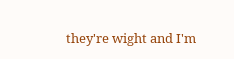they're wight and I'm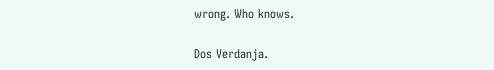wrong. Who knows.

Dos Verdanja.